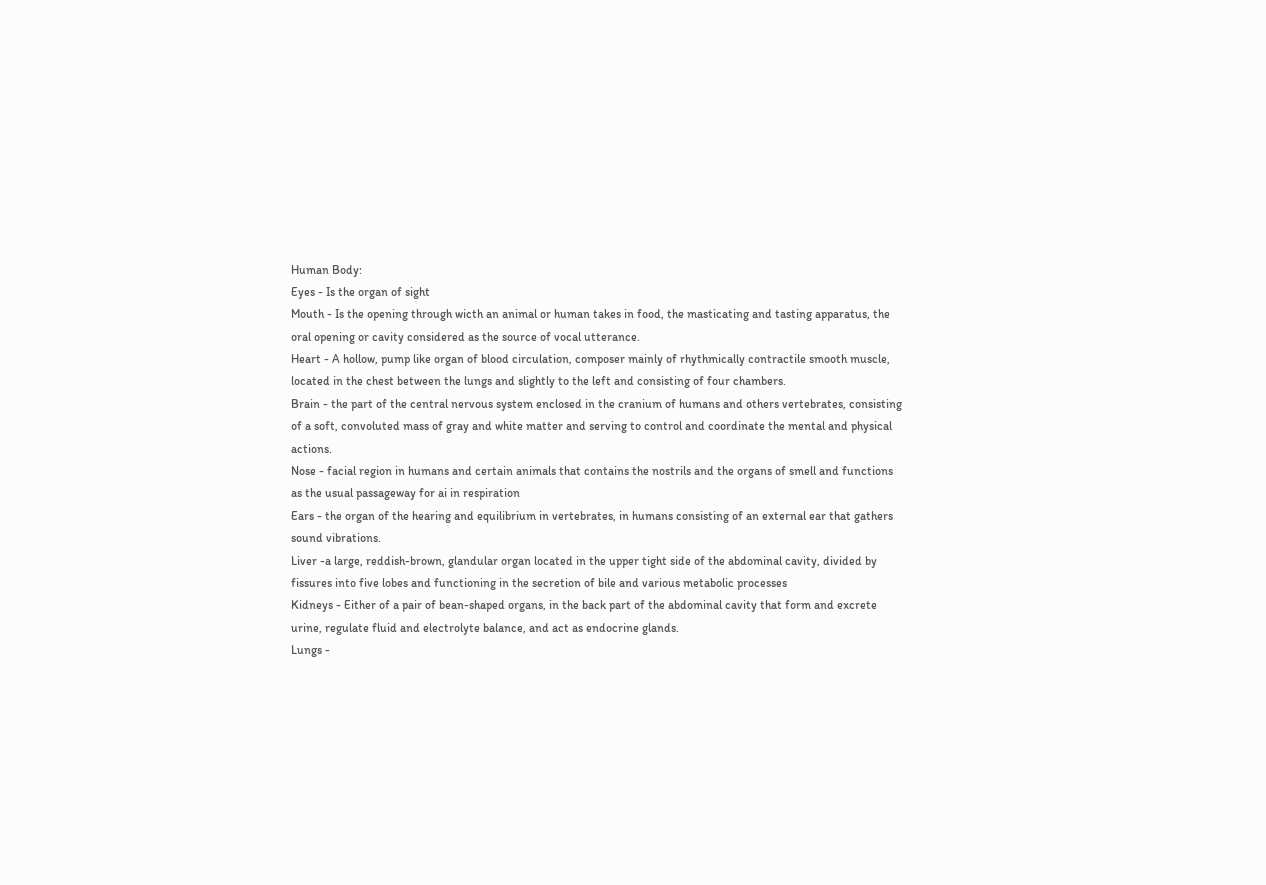Human Body:
Eyes - Is the organ of sight
Mouth - Is the opening through wicth an animal or human takes in food, the masticating and tasting apparatus, the oral opening or cavity considered as the source of vocal utterance.
Heart - A hollow, pump like organ of blood circulation, composer mainly of rhythmically contractile smooth muscle, located in the chest between the lungs and slightly to the left and consisting of four chambers.
Brain - the part of the central nervous system enclosed in the cranium of humans and others vertebrates, consisting of a soft, convoluted mass of gray and white matter and serving to control and coordinate the mental and physical actions.
Nose - facial region in humans and certain animals that contains the nostrils and the organs of smell and functions as the usual passageway for ai in respiration
Ears - the organ of the hearing and equilibrium in vertebrates, in humans consisting of an external ear that gathers sound vibrations.
Liver -a large, reddish-brown, glandular organ located in the upper tight side of the abdominal cavity, divided by fissures into five lobes and functioning in the secretion of bile and various metabolic processes
Kidneys - Either of a pair of bean-shaped organs, in the back part of the abdominal cavity that form and excrete urine, regulate fluid and electrolyte balance, and act as endocrine glands.
Lungs -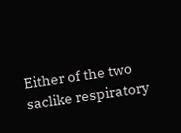Either of the two saclike respiratory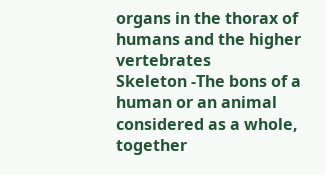organs in the thorax of humans and the higher vertebrates
Skeleton -The bons of a human or an animal considered as a whole, together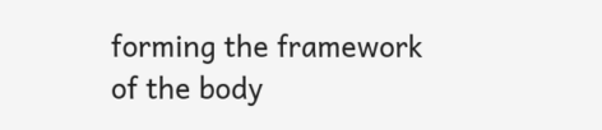forming the framework of the body